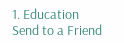1. Education
Send to a Friend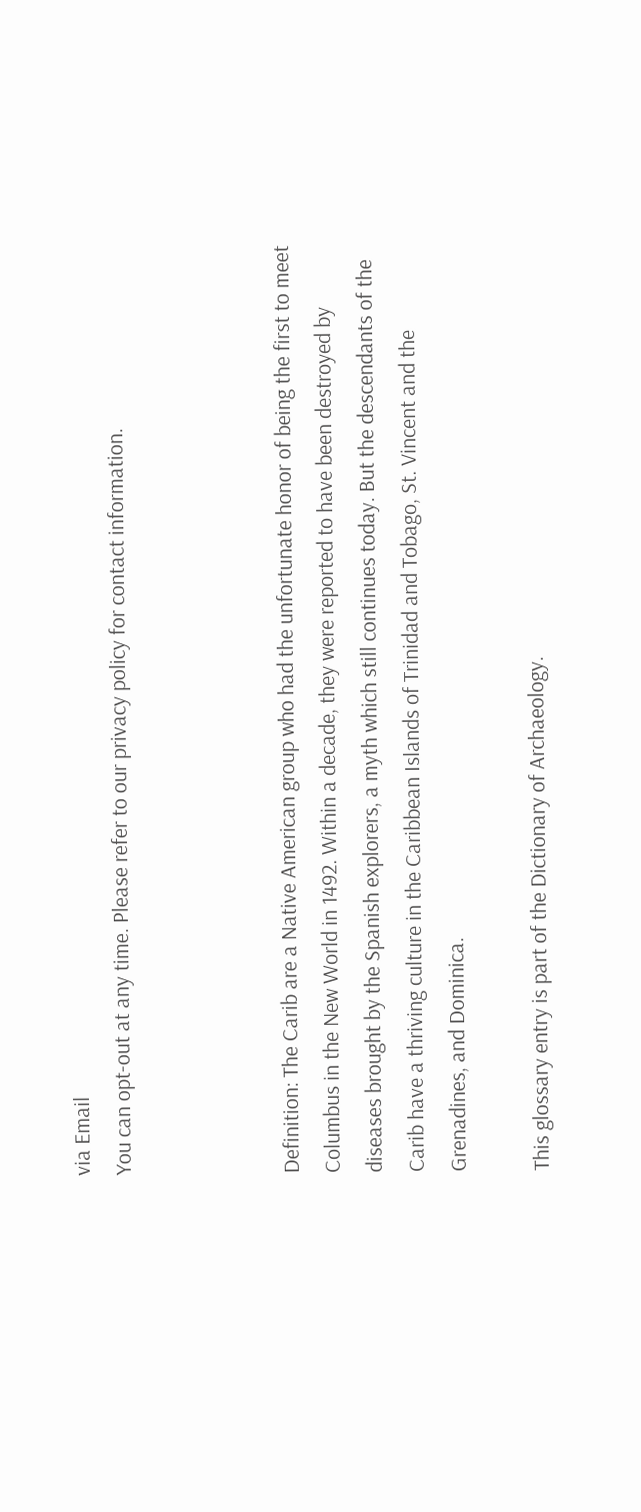via Email
You can opt-out at any time. Please refer to our privacy policy for contact information.



Definition: The Carib are a Native American group who had the unfortunate honor of being the first to meet Columbus in the New World in 1492. Within a decade, they were reported to have been destroyed by diseases brought by the Spanish explorers, a myth which still continues today. But the descendants of the Carib have a thriving culture in the Caribbean Islands of Trinidad and Tobago, St. Vincent and the Grenadines, and Dominica.

This glossary entry is part of the Dictionary of Archaeology.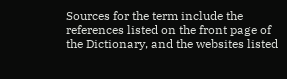Sources for the term include the references listed on the front page of the Dictionary, and the websites listed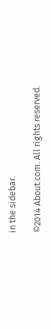in the sidebar.

©2014 About.com. All rights reserved.